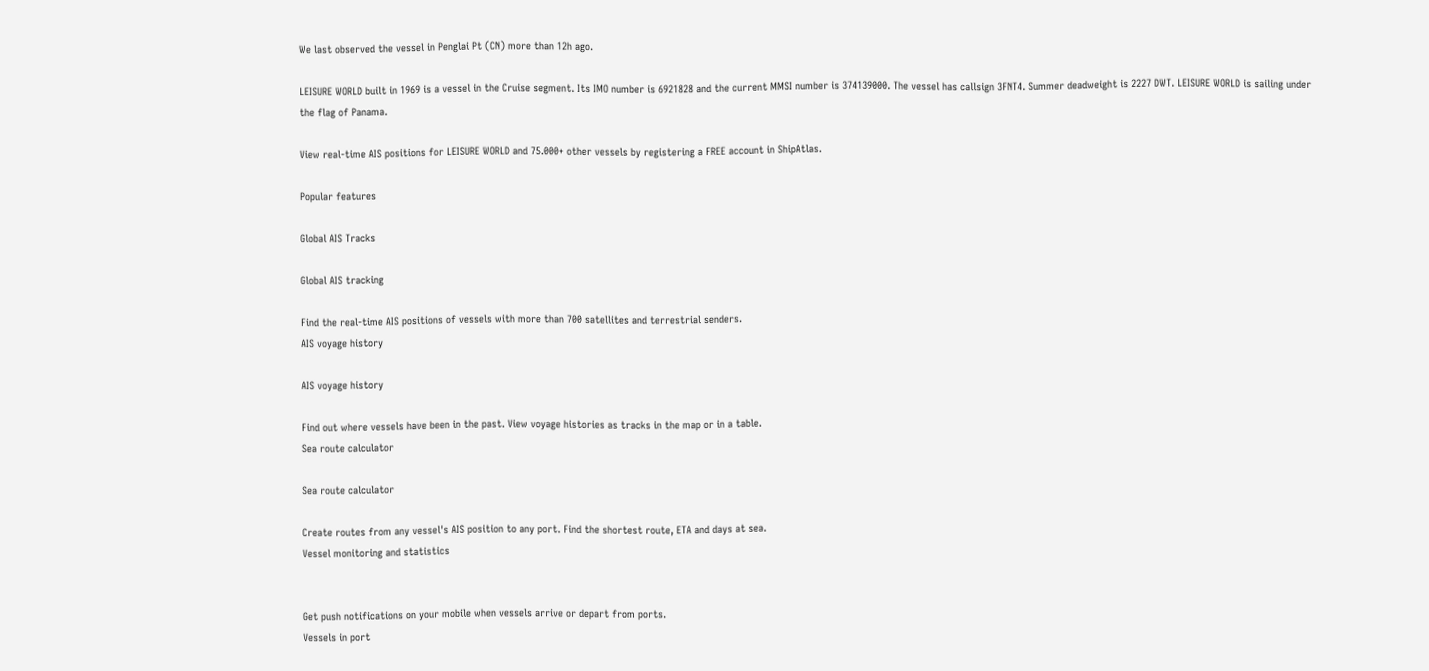We last observed the vessel in Penglai Pt (CN) more than 12h ago.

LEISURE WORLD built in 1969 is a vessel in the Cruise segment. Its IMO number is 6921828 and the current MMSI number is 374139000. The vessel has callsign 3FNT4. Summer deadweight is 2227 DWT. LEISURE WORLD is sailing under the flag of Panama.

View real-time AIS positions for LEISURE WORLD and 75.000+ other vessels by registering a FREE account in ShipAtlas.

Popular features

Global AIS Tracks

Global AIS tracking

Find the real-time AIS positions of vessels with more than 700 satellites and terrestrial senders.
AIS voyage history

AIS voyage history

Find out where vessels have been in the past. View voyage histories as tracks in the map or in a table.
Sea route calculator

Sea route calculator

Create routes from any vessel's AIS position to any port. Find the shortest route, ETA and days at sea.
Vessel monitoring and statistics


Get push notifications on your mobile when vessels arrive or depart from ports.
Vessels in port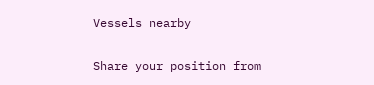Vessels nearby

Share your position from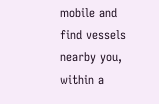mobile and find vessels nearby you, within a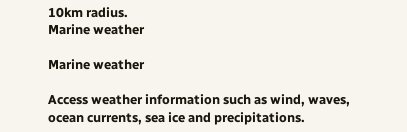10km radius.
Marine weather

Marine weather

Access weather information such as wind, waves, ocean currents, sea ice and precipitations.